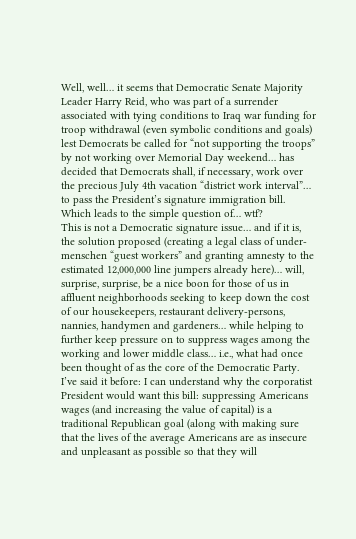Well, well… it seems that Democratic Senate Majority Leader Harry Reid, who was part of a surrender associated with tying conditions to Iraq war funding for troop withdrawal (even symbolic conditions and goals) lest Democrats be called for “not supporting the troops” by not working over Memorial Day weekend… has decided that Democrats shall, if necessary, work over the precious July 4th vacation “district work interval”… to pass the President’s signature immigration bill. Which leads to the simple question of… wtf?
This is not a Democratic signature issue… and if it is, the solution proposed (creating a legal class of under-menschen “guest workers” and granting amnesty to the estimated 12,000,000 line jumpers already here)… will, surprise, surprise, be a nice boon for those of us in affluent neighborhoods seeking to keep down the cost of our housekeepers, restaurant delivery-persons, nannies, handymen and gardeners… while helping to further keep pressure on to suppress wages among the working and lower middle class… i.e., what had once been thought of as the core of the Democratic Party.
I’ve said it before: I can understand why the corporatist President would want this bill: suppressing Americans wages (and increasing the value of capital) is a traditional Republican goal (along with making sure that the lives of the average Americans are as insecure and unpleasant as possible so that they will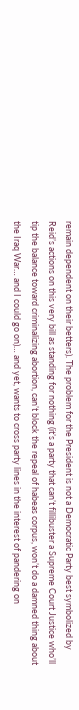remain dependent on their betters). The problem for the President is not a Democratic Party best symbolized by Reid’s actions on this very bill as standing for nothing (it’s a party that can’t fillibuster a Supreme Court Justice who’ll tip the balance toward criminalizing abortion, can’t block the repeal of habeas corpus, won’t do a damned thing about the Iraq War… and I could go on)… and yet, wants to cross party lines in the interest of pandering on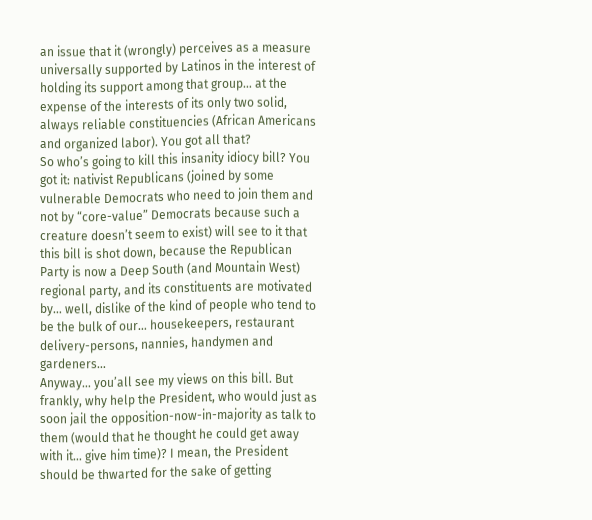an issue that it (wrongly) perceives as a measure universally supported by Latinos in the interest of holding its support among that group… at the expense of the interests of its only two solid, always reliable constituencies (African Americans and organized labor). You got all that?
So who’s going to kill this insanity idiocy bill? You got it: nativist Republicans (joined by some vulnerable Democrats who need to join them and not by “core-value” Democrats because such a creature doesn’t seem to exist) will see to it that this bill is shot down, because the Republican Party is now a Deep South (and Mountain West) regional party, and its constituents are motivated by… well, dislike of the kind of people who tend to be the bulk of our… housekeepers, restaurant delivery-persons, nannies, handymen and gardeners…
Anyway… you’all see my views on this bill. But frankly, why help the President, who would just as soon jail the opposition-now-in-majority as talk to them (would that he thought he could get away with it… give him time)? I mean, the President should be thwarted for the sake of getting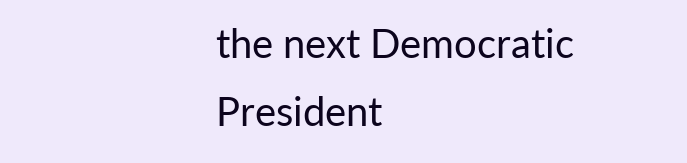the next Democratic President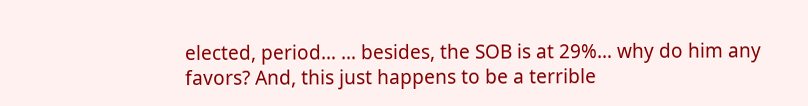elected, period… … besides, the SOB is at 29%… why do him any favors? And, this just happens to be a terrible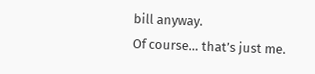bill anyway.
Of course… that’s just me.